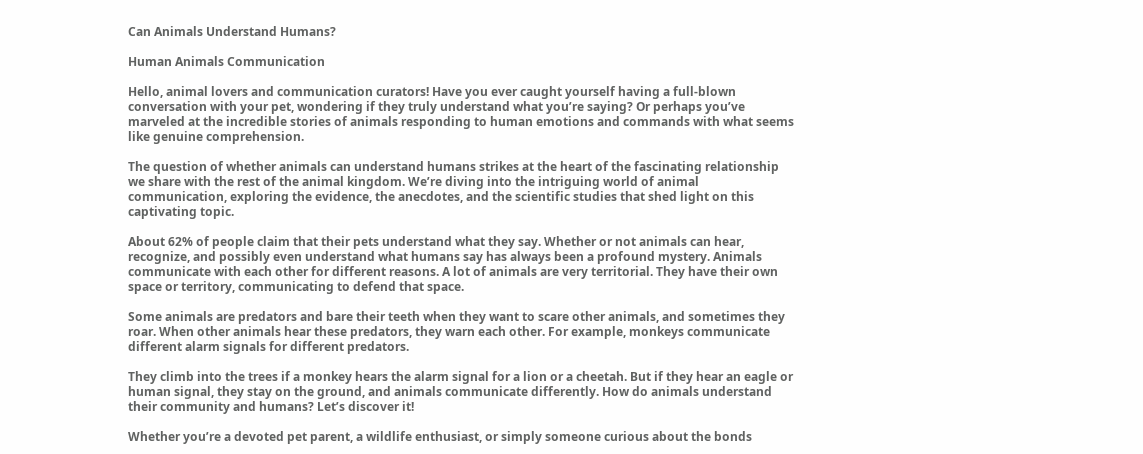Can Animals Understand Humans?

Human Animals Communication

Hello, animal lovers and communication curators! Have you ever caught yourself having a full-blown conversation with your pet, wondering if they truly understand what you’re saying? Or perhaps you’ve marveled at the incredible stories of animals responding to human emotions and commands with what seems like genuine comprehension.

The question of whether animals can understand humans strikes at the heart of the fascinating relationship we share with the rest of the animal kingdom. We’re diving into the intriguing world of animal communication, exploring the evidence, the anecdotes, and the scientific studies that shed light on this captivating topic.

About 62% of people claim that their pets understand what they say. Whether or not animals can hear, recognize, and possibly even understand what humans say has always been a profound mystery. Animals communicate with each other for different reasons. A lot of animals are very territorial. They have their own space or territory, communicating to defend that space.

Some animals are predators and bare their teeth when they want to scare other animals, and sometimes they roar. When other animals hear these predators, they warn each other. For example, monkeys communicate different alarm signals for different predators.

They climb into the trees if a monkey hears the alarm signal for a lion or a cheetah. But if they hear an eagle or human signal, they stay on the ground, and animals communicate differently. How do animals understand their community and humans? Let’s discover it!

Whether you’re a devoted pet parent, a wildlife enthusiast, or simply someone curious about the bonds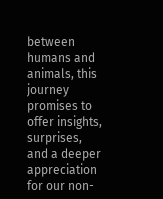between humans and animals, this journey promises to offer insights, surprises, and a deeper appreciation for our non-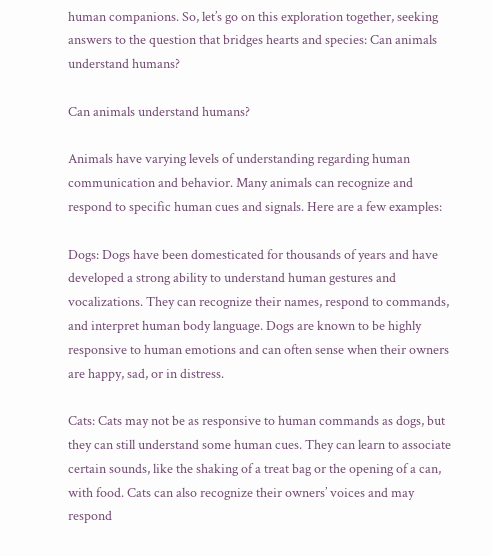human companions. So, let’s go on this exploration together, seeking answers to the question that bridges hearts and species: Can animals understand humans?

Can animals understand humans?

Animals have varying levels of understanding regarding human communication and behavior. Many animals can recognize and respond to specific human cues and signals. Here are a few examples:

Dogs: Dogs have been domesticated for thousands of years and have developed a strong ability to understand human gestures and vocalizations. They can recognize their names, respond to commands, and interpret human body language. Dogs are known to be highly responsive to human emotions and can often sense when their owners are happy, sad, or in distress.

Cats: Cats may not be as responsive to human commands as dogs, but they can still understand some human cues. They can learn to associate certain sounds, like the shaking of a treat bag or the opening of a can, with food. Cats can also recognize their owners’ voices and may respond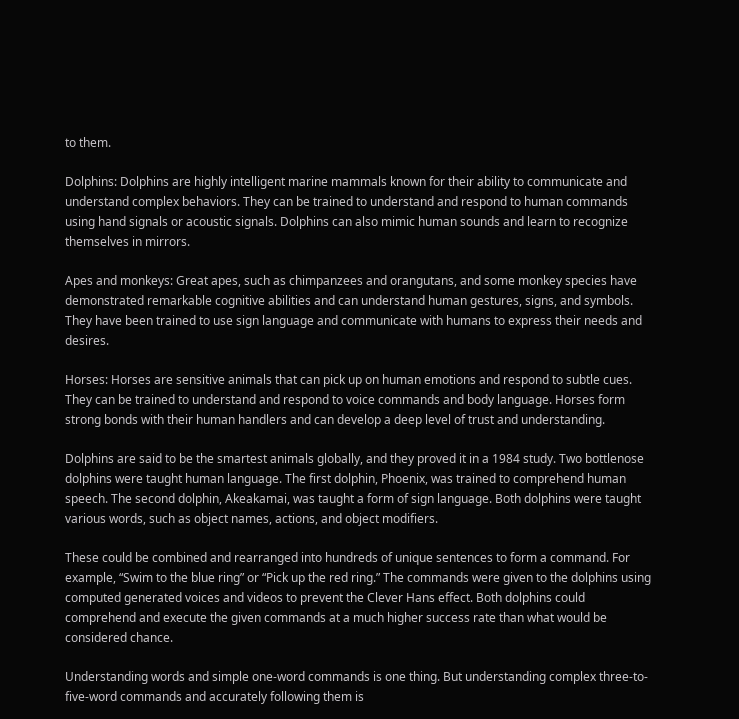to them.

Dolphins: Dolphins are highly intelligent marine mammals known for their ability to communicate and understand complex behaviors. They can be trained to understand and respond to human commands using hand signals or acoustic signals. Dolphins can also mimic human sounds and learn to recognize themselves in mirrors.

Apes and monkeys: Great apes, such as chimpanzees and orangutans, and some monkey species have demonstrated remarkable cognitive abilities and can understand human gestures, signs, and symbols. They have been trained to use sign language and communicate with humans to express their needs and desires.

Horses: Horses are sensitive animals that can pick up on human emotions and respond to subtle cues. They can be trained to understand and respond to voice commands and body language. Horses form strong bonds with their human handlers and can develop a deep level of trust and understanding.

Dolphins are said to be the smartest animals globally, and they proved it in a 1984 study. Two bottlenose dolphins were taught human language. The first dolphin, Phoenix, was trained to comprehend human speech. The second dolphin, Akeakamai, was taught a form of sign language. Both dolphins were taught various words, such as object names, actions, and object modifiers.

These could be combined and rearranged into hundreds of unique sentences to form a command. For example, “Swim to the blue ring” or “Pick up the red ring.” The commands were given to the dolphins using computed generated voices and videos to prevent the Clever Hans effect. Both dolphins could comprehend and execute the given commands at a much higher success rate than what would be considered chance.

Understanding words and simple one-word commands is one thing. But understanding complex three-to-five-word commands and accurately following them is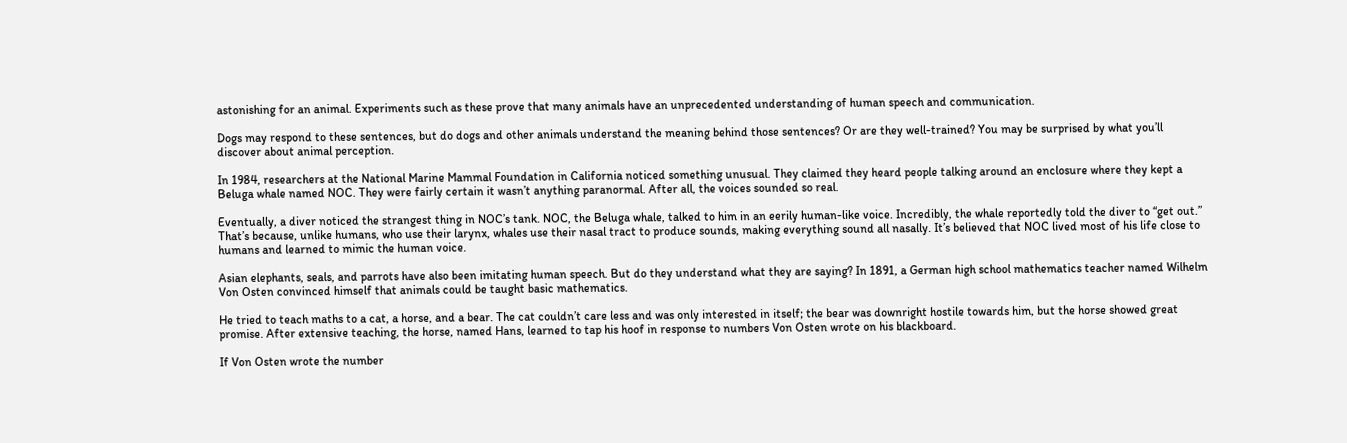astonishing for an animal. Experiments such as these prove that many animals have an unprecedented understanding of human speech and communication.

Dogs may respond to these sentences, but do dogs and other animals understand the meaning behind those sentences? Or are they well-trained? You may be surprised by what you’ll discover about animal perception.

In 1984, researchers at the National Marine Mammal Foundation in California noticed something unusual. They claimed they heard people talking around an enclosure where they kept a Beluga whale named NOC. They were fairly certain it wasn’t anything paranormal. After all, the voices sounded so real.

Eventually, a diver noticed the strangest thing in NOC’s tank. NOC, the Beluga whale, talked to him in an eerily human-like voice. Incredibly, the whale reportedly told the diver to “get out.” That’s because, unlike humans, who use their larynx, whales use their nasal tract to produce sounds, making everything sound all nasally. It’s believed that NOC lived most of his life close to humans and learned to mimic the human voice.

Asian elephants, seals, and parrots have also been imitating human speech. But do they understand what they are saying? In 1891, a German high school mathematics teacher named Wilhelm Von Osten convinced himself that animals could be taught basic mathematics.

He tried to teach maths to a cat, a horse, and a bear. The cat couldn’t care less and was only interested in itself; the bear was downright hostile towards him, but the horse showed great promise. After extensive teaching, the horse, named Hans, learned to tap his hoof in response to numbers Von Osten wrote on his blackboard.

If Von Osten wrote the number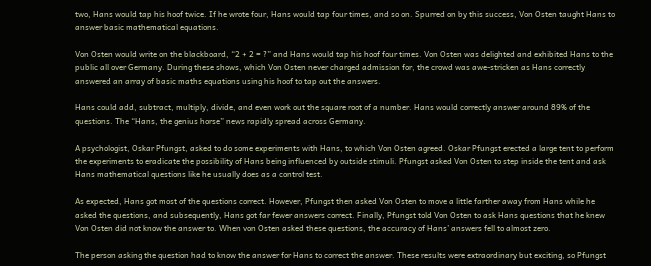two, Hans would tap his hoof twice. If he wrote four, Hans would tap four times, and so on. Spurred on by this success, Von Osten taught Hans to answer basic mathematical equations.

Von Osten would write on the blackboard, “2 + 2 = ?” and Hans would tap his hoof four times. Von Osten was delighted and exhibited Hans to the public all over Germany. During these shows, which Von Osten never charged admission for, the crowd was awe-stricken as Hans correctly answered an array of basic maths equations using his hoof to tap out the answers.

Hans could add, subtract, multiply, divide, and even work out the square root of a number. Hans would correctly answer around 89% of the questions. The “Hans, the genius horse” news rapidly spread across Germany.

A psychologist, Oskar Pfungst, asked to do some experiments with Hans, to which Von Osten agreed. Oskar Pfungst erected a large tent to perform the experiments to eradicate the possibility of Hans being influenced by outside stimuli. Pfungst asked Von Osten to step inside the tent and ask Hans mathematical questions like he usually does as a control test.

As expected, Hans got most of the questions correct. However, Pfungst then asked Von Osten to move a little farther away from Hans while he asked the questions, and subsequently, Hans got far fewer answers correct. Finally, Pfungst told Von Osten to ask Hans questions that he knew Von Osten did not know the answer to. When von Osten asked these questions, the accuracy of Hans’ answers fell to almost zero.

The person asking the question had to know the answer for Hans to correct the answer. These results were extraordinary but exciting, so Pfungst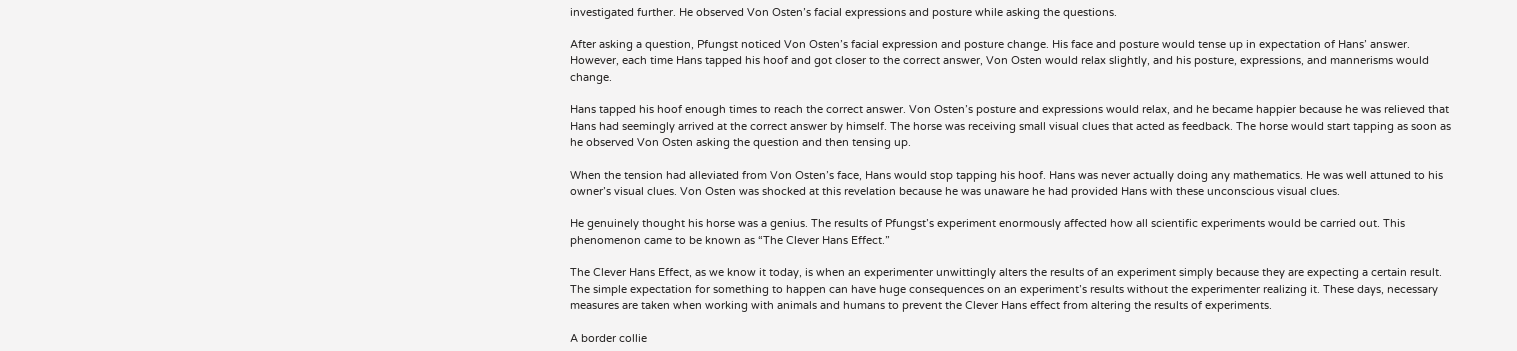investigated further. He observed Von Osten’s facial expressions and posture while asking the questions.

After asking a question, Pfungst noticed Von Osten’s facial expression and posture change. His face and posture would tense up in expectation of Hans’ answer. However, each time Hans tapped his hoof and got closer to the correct answer, Von Osten would relax slightly, and his posture, expressions, and mannerisms would change.

Hans tapped his hoof enough times to reach the correct answer. Von Osten’s posture and expressions would relax, and he became happier because he was relieved that Hans had seemingly arrived at the correct answer by himself. The horse was receiving small visual clues that acted as feedback. The horse would start tapping as soon as he observed Von Osten asking the question and then tensing up.

When the tension had alleviated from Von Osten’s face, Hans would stop tapping his hoof. Hans was never actually doing any mathematics. He was well attuned to his owner’s visual clues. Von Osten was shocked at this revelation because he was unaware he had provided Hans with these unconscious visual clues.

He genuinely thought his horse was a genius. The results of Pfungst’s experiment enormously affected how all scientific experiments would be carried out. This phenomenon came to be known as “The Clever Hans Effect.”

The Clever Hans Effect, as we know it today, is when an experimenter unwittingly alters the results of an experiment simply because they are expecting a certain result. The simple expectation for something to happen can have huge consequences on an experiment’s results without the experimenter realizing it. These days, necessary measures are taken when working with animals and humans to prevent the Clever Hans effect from altering the results of experiments.

A border collie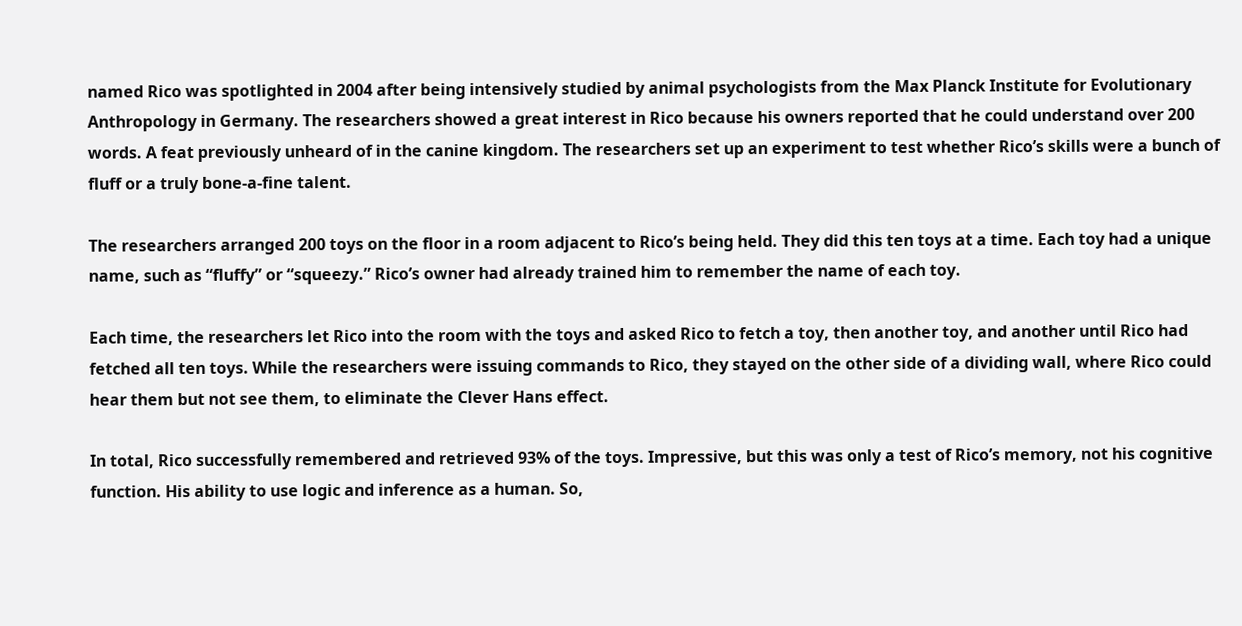named Rico was spotlighted in 2004 after being intensively studied by animal psychologists from the Max Planck Institute for Evolutionary Anthropology in Germany. The researchers showed a great interest in Rico because his owners reported that he could understand over 200 words. A feat previously unheard of in the canine kingdom. The researchers set up an experiment to test whether Rico’s skills were a bunch of fluff or a truly bone-a-fine talent.

The researchers arranged 200 toys on the floor in a room adjacent to Rico’s being held. They did this ten toys at a time. Each toy had a unique name, such as “fluffy” or “squeezy.” Rico’s owner had already trained him to remember the name of each toy.

Each time, the researchers let Rico into the room with the toys and asked Rico to fetch a toy, then another toy, and another until Rico had fetched all ten toys. While the researchers were issuing commands to Rico, they stayed on the other side of a dividing wall, where Rico could hear them but not see them, to eliminate the Clever Hans effect.

In total, Rico successfully remembered and retrieved 93% of the toys. Impressive, but this was only a test of Rico’s memory, not his cognitive function. His ability to use logic and inference as a human. So,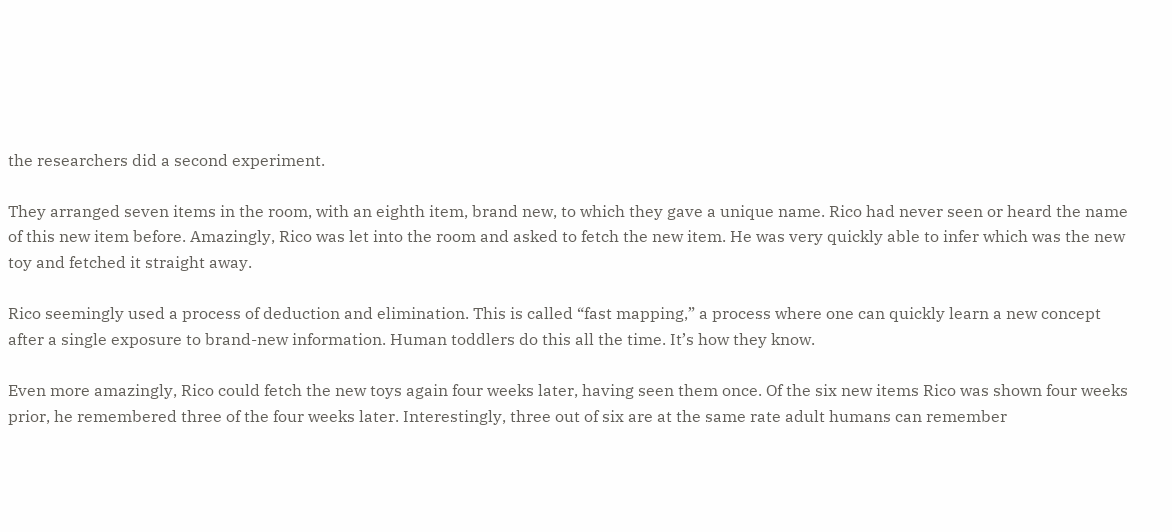the researchers did a second experiment.

They arranged seven items in the room, with an eighth item, brand new, to which they gave a unique name. Rico had never seen or heard the name of this new item before. Amazingly, Rico was let into the room and asked to fetch the new item. He was very quickly able to infer which was the new toy and fetched it straight away.

Rico seemingly used a process of deduction and elimination. This is called “fast mapping,” a process where one can quickly learn a new concept after a single exposure to brand-new information. Human toddlers do this all the time. It’s how they know.

Even more amazingly, Rico could fetch the new toys again four weeks later, having seen them once. Of the six new items Rico was shown four weeks prior, he remembered three of the four weeks later. Interestingly, three out of six are at the same rate adult humans can remember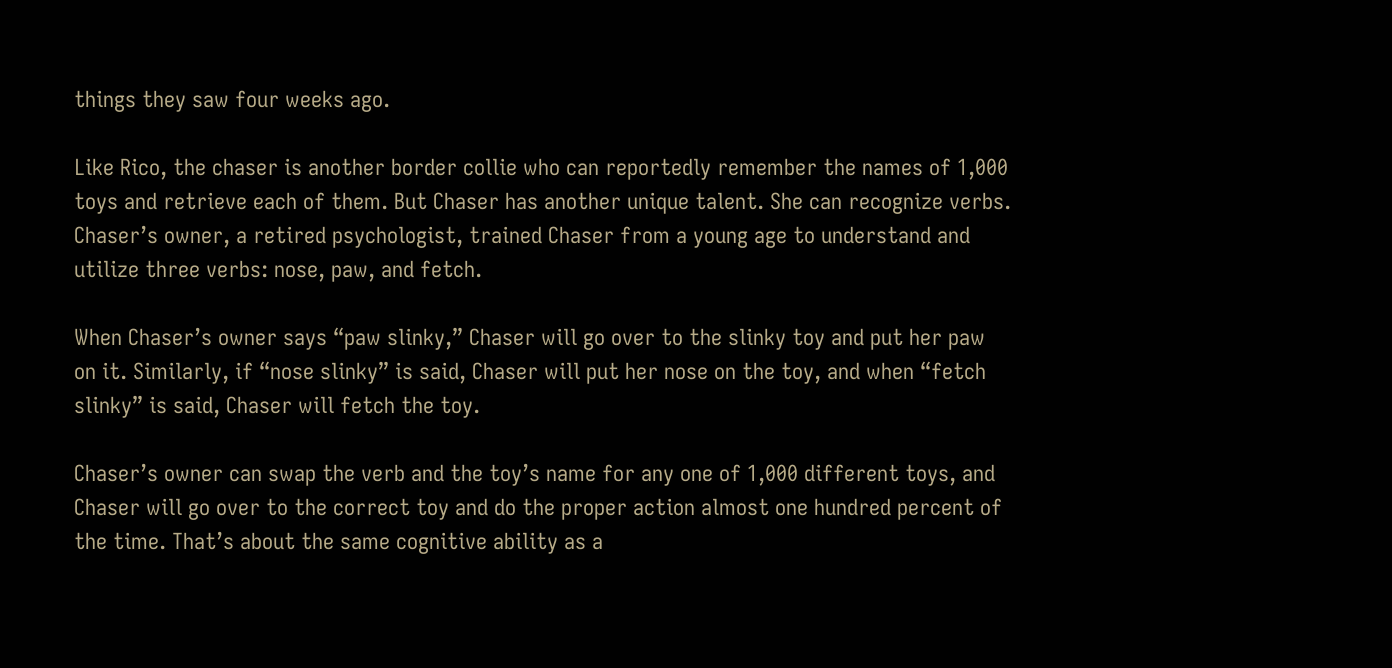things they saw four weeks ago.

Like Rico, the chaser is another border collie who can reportedly remember the names of 1,000 toys and retrieve each of them. But Chaser has another unique talent. She can recognize verbs. Chaser’s owner, a retired psychologist, trained Chaser from a young age to understand and utilize three verbs: nose, paw, and fetch.

When Chaser’s owner says “paw slinky,” Chaser will go over to the slinky toy and put her paw on it. Similarly, if “nose slinky” is said, Chaser will put her nose on the toy, and when “fetch slinky” is said, Chaser will fetch the toy.

Chaser’s owner can swap the verb and the toy’s name for any one of 1,000 different toys, and Chaser will go over to the correct toy and do the proper action almost one hundred percent of the time. That’s about the same cognitive ability as a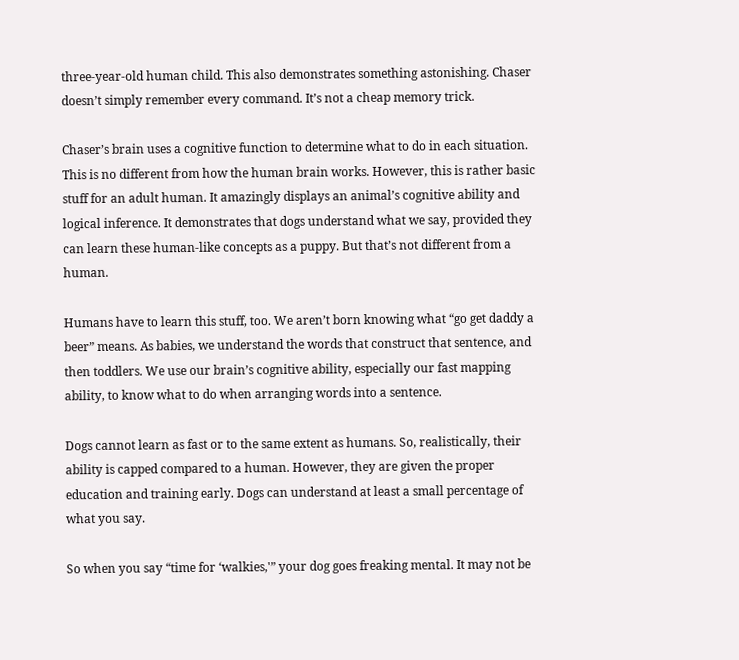three-year-old human child. This also demonstrates something astonishing. Chaser doesn’t simply remember every command. It’s not a cheap memory trick.

Chaser’s brain uses a cognitive function to determine what to do in each situation. This is no different from how the human brain works. However, this is rather basic stuff for an adult human. It amazingly displays an animal’s cognitive ability and logical inference. It demonstrates that dogs understand what we say, provided they can learn these human-like concepts as a puppy. But that’s not different from a human.

Humans have to learn this stuff, too. We aren’t born knowing what “go get daddy a beer” means. As babies, we understand the words that construct that sentence, and then toddlers. We use our brain’s cognitive ability, especially our fast mapping ability, to know what to do when arranging words into a sentence.

Dogs cannot learn as fast or to the same extent as humans. So, realistically, their ability is capped compared to a human. However, they are given the proper education and training early. Dogs can understand at least a small percentage of what you say.

So when you say “time for ‘walkies,'” your dog goes freaking mental. It may not be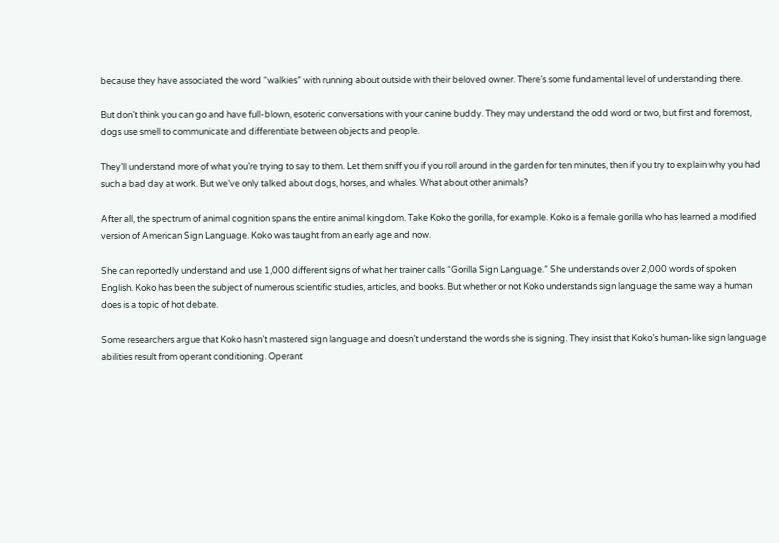because they have associated the word “walkies” with running about outside with their beloved owner. There’s some fundamental level of understanding there.

But don’t think you can go and have full-blown, esoteric conversations with your canine buddy. They may understand the odd word or two, but first and foremost, dogs use smell to communicate and differentiate between objects and people.

They’ll understand more of what you’re trying to say to them. Let them sniff you if you roll around in the garden for ten minutes, then if you try to explain why you had such a bad day at work. But we’ve only talked about dogs, horses, and whales. What about other animals?

After all, the spectrum of animal cognition spans the entire animal kingdom. Take Koko the gorilla, for example. Koko is a female gorilla who has learned a modified version of American Sign Language. Koko was taught from an early age and now.

She can reportedly understand and use 1,000 different signs of what her trainer calls “Gorilla Sign Language.” She understands over 2,000 words of spoken English. Koko has been the subject of numerous scientific studies, articles, and books. But whether or not Koko understands sign language the same way a human does is a topic of hot debate.

Some researchers argue that Koko hasn’t mastered sign language and doesn’t understand the words she is signing. They insist that Koko’s human-like sign language abilities result from operant conditioning. Operant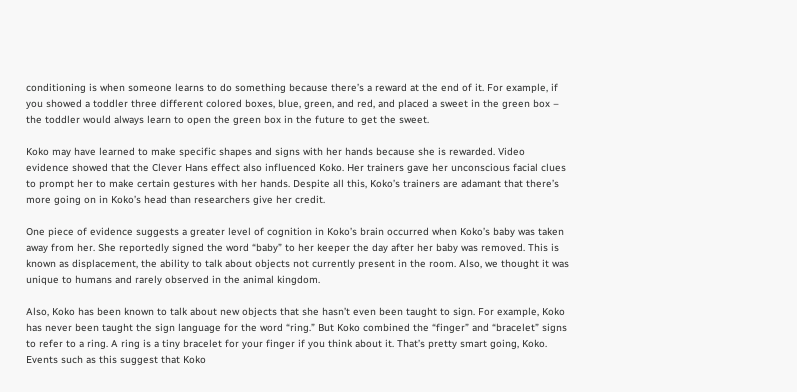conditioning is when someone learns to do something because there’s a reward at the end of it. For example, if you showed a toddler three different colored boxes, blue, green, and red, and placed a sweet in the green box – the toddler would always learn to open the green box in the future to get the sweet.

Koko may have learned to make specific shapes and signs with her hands because she is rewarded. Video evidence showed that the Clever Hans effect also influenced Koko. Her trainers gave her unconscious facial clues to prompt her to make certain gestures with her hands. Despite all this, Koko’s trainers are adamant that there’s more going on in Koko’s head than researchers give her credit.

One piece of evidence suggests a greater level of cognition in Koko’s brain occurred when Koko’s baby was taken away from her. She reportedly signed the word “baby” to her keeper the day after her baby was removed. This is known as displacement, the ability to talk about objects not currently present in the room. Also, we thought it was unique to humans and rarely observed in the animal kingdom.

Also, Koko has been known to talk about new objects that she hasn’t even been taught to sign. For example, Koko has never been taught the sign language for the word “ring.” But Koko combined the “finger” and “bracelet” signs to refer to a ring. A ring is a tiny bracelet for your finger if you think about it. That’s pretty smart going, Koko. Events such as this suggest that Koko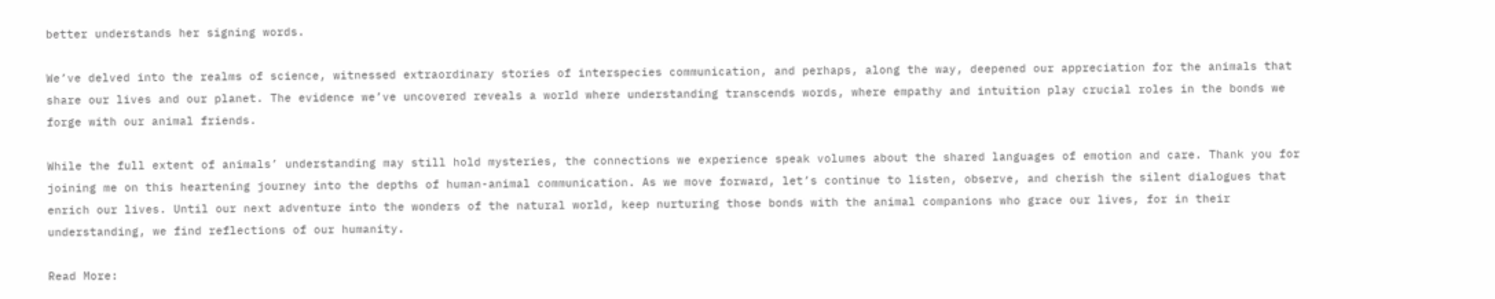better understands her signing words.

We’ve delved into the realms of science, witnessed extraordinary stories of interspecies communication, and perhaps, along the way, deepened our appreciation for the animals that share our lives and our planet. The evidence we’ve uncovered reveals a world where understanding transcends words, where empathy and intuition play crucial roles in the bonds we forge with our animal friends.

While the full extent of animals’ understanding may still hold mysteries, the connections we experience speak volumes about the shared languages of emotion and care. Thank you for joining me on this heartening journey into the depths of human-animal communication. As we move forward, let’s continue to listen, observe, and cherish the silent dialogues that enrich our lives. Until our next adventure into the wonders of the natural world, keep nurturing those bonds with the animal companions who grace our lives, for in their understanding, we find reflections of our humanity.

Read More: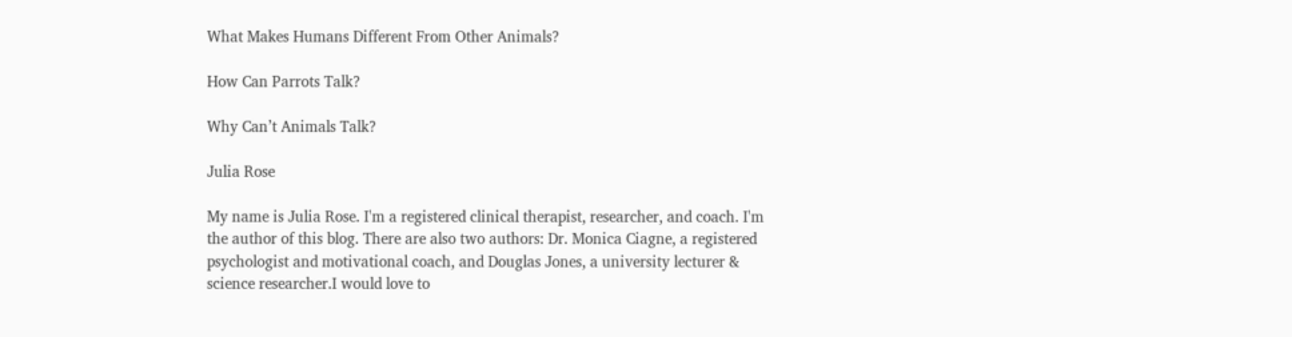What Makes Humans Different From Other Animals?

How Can Parrots Talk?

Why Can’t Animals Talk?

Julia Rose

My name is Julia Rose. I'm a registered clinical therapist, researcher, and coach. I'm the author of this blog. There are also two authors: Dr. Monica Ciagne, a registered psychologist and motivational coach, and Douglas Jones, a university lecturer & science researcher.I would love to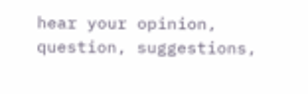hear your opinion, question, suggestions,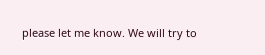please let me know. We will try to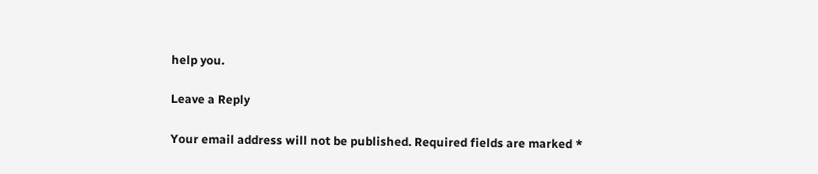help you.

Leave a Reply

Your email address will not be published. Required fields are marked *